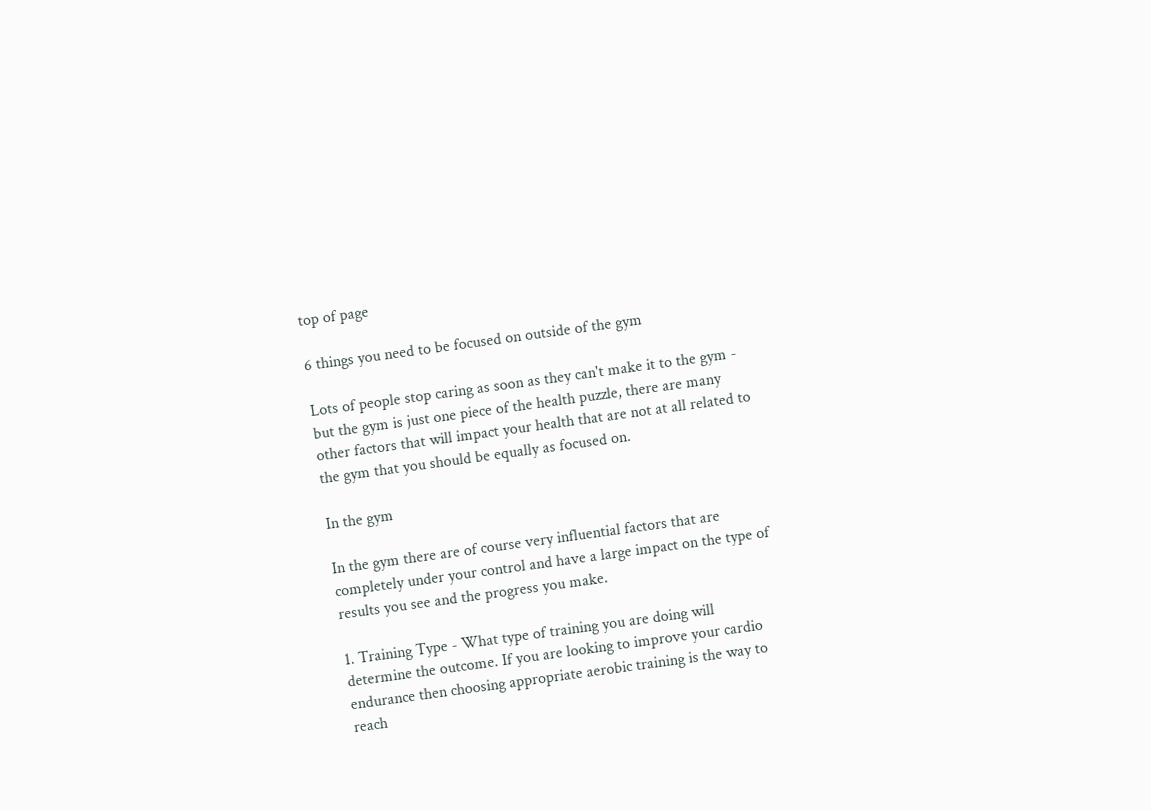top of page

6 things you need to be focused on outside of the gym

Lots of people stop caring as soon as they can't make it to the gym - but the gym is just one piece of the health puzzle, there are many other factors that will impact your health that are not at all related to the gym that you should be equally as focused on.

In the gym

In the gym there are of course very influential factors that are completely under your control and have a large impact on the type of results you see and the progress you make.

1. Training Type - What type of training you are doing will determine the outcome. If you are looking to improve your cardio endurance then choosing appropriate aerobic training is the way to reach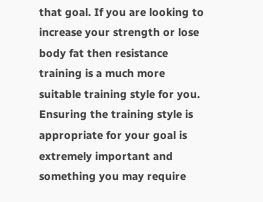that goal. If you are looking to increase your strength or lose body fat then resistance training is a much more suitable training style for you. Ensuring the training style is appropriate for your goal is extremely important and something you may require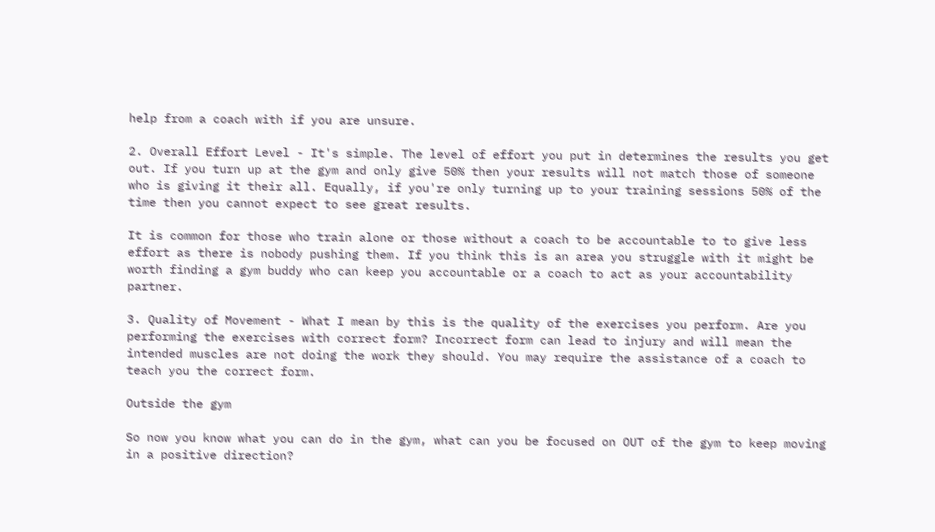help from a coach with if you are unsure.

2. Overall Effort Level - It's simple. The level of effort you put in determines the results you get out. If you turn up at the gym and only give 50% then your results will not match those of someone who is giving it their all. Equally, if you're only turning up to your training sessions 50% of the time then you cannot expect to see great results.

It is common for those who train alone or those without a coach to be accountable to to give less effort as there is nobody pushing them. If you think this is an area you struggle with it might be worth finding a gym buddy who can keep you accountable or a coach to act as your accountability partner.

3. Quality of Movement - What I mean by this is the quality of the exercises you perform. Are you performing the exercises with correct form? Incorrect form can lead to injury and will mean the intended muscles are not doing the work they should. You may require the assistance of a coach to teach you the correct form.

Outside the gym

So now you know what you can do in the gym, what can you be focused on OUT of the gym to keep moving in a positive direction?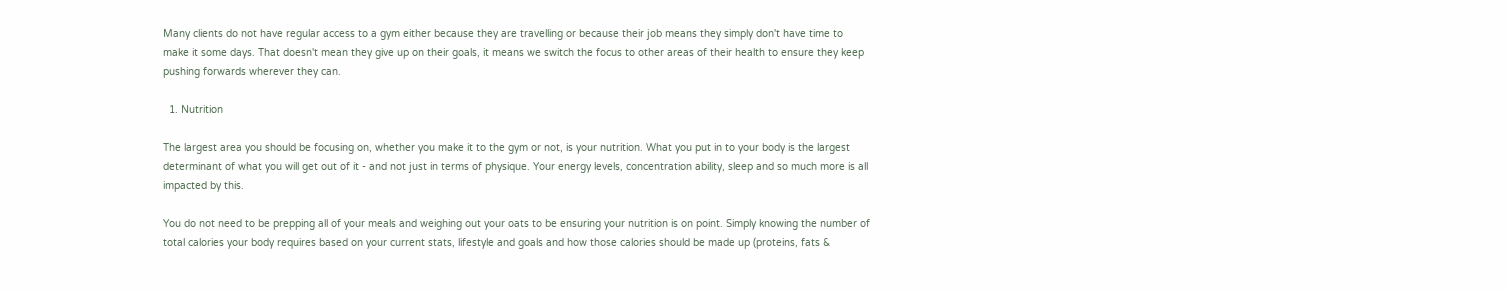Many clients do not have regular access to a gym either because they are travelling or because their job means they simply don't have time to make it some days. That doesn't mean they give up on their goals, it means we switch the focus to other areas of their health to ensure they keep pushing forwards wherever they can.

  1. Nutrition

The largest area you should be focusing on, whether you make it to the gym or not, is your nutrition. What you put in to your body is the largest determinant of what you will get out of it - and not just in terms of physique. Your energy levels, concentration ability, sleep and so much more is all impacted by this.

You do not need to be prepping all of your meals and weighing out your oats to be ensuring your nutrition is on point. Simply knowing the number of total calories your body requires based on your current stats, lifestyle and goals and how those calories should be made up (proteins, fats &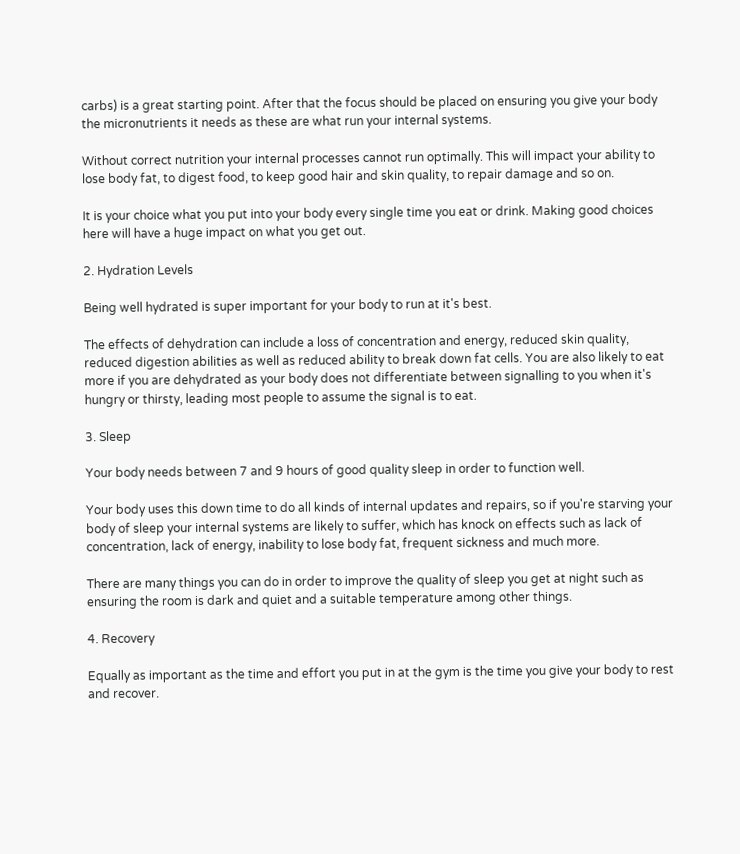carbs) is a great starting point. After that the focus should be placed on ensuring you give your body the micronutrients it needs as these are what run your internal systems.

Without correct nutrition your internal processes cannot run optimally. This will impact your ability to lose body fat, to digest food, to keep good hair and skin quality, to repair damage and so on.

It is your choice what you put into your body every single time you eat or drink. Making good choices here will have a huge impact on what you get out.

2. Hydration Levels

Being well hydrated is super important for your body to run at it's best.

The effects of dehydration can include a loss of concentration and energy, reduced skin quality, reduced digestion abilities as well as reduced ability to break down fat cells. You are also likely to eat more if you are dehydrated as your body does not differentiate between signalling to you when it's hungry or thirsty, leading most people to assume the signal is to eat.

3. Sleep

Your body needs between 7 and 9 hours of good quality sleep in order to function well.

Your body uses this down time to do all kinds of internal updates and repairs, so if you're starving your body of sleep your internal systems are likely to suffer, which has knock on effects such as lack of concentration, lack of energy, inability to lose body fat, frequent sickness and much more.

There are many things you can do in order to improve the quality of sleep you get at night such as ensuring the room is dark and quiet and a suitable temperature among other things.

4. Recovery

Equally as important as the time and effort you put in at the gym is the time you give your body to rest and recover.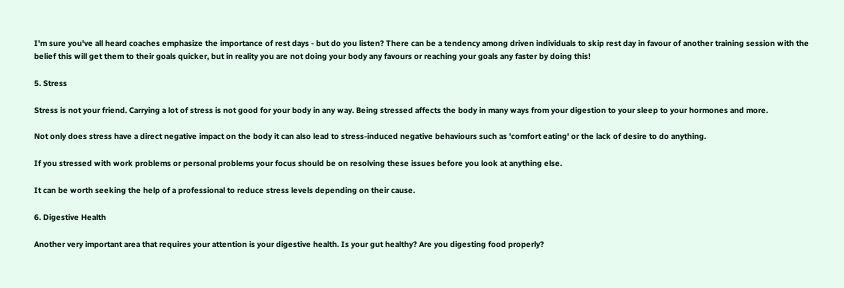I'm sure you've all heard coaches emphasize the importance of rest days - but do you listen? There can be a tendency among driven individuals to skip rest day in favour of another training session with the belief this will get them to their goals quicker, but in reality you are not doing your body any favours or reaching your goals any faster by doing this!

5. Stress

Stress is not your friend. Carrying a lot of stress is not good for your body in any way. Being stressed affects the body in many ways from your digestion to your sleep to your hormones and more.

Not only does stress have a direct negative impact on the body it can also lead to stress-induced negative behaviours such as 'comfort eating' or the lack of desire to do anything.

If you stressed with work problems or personal problems your focus should be on resolving these issues before you look at anything else.

It can be worth seeking the help of a professional to reduce stress levels depending on their cause.

6. Digestive Health

Another very important area that requires your attention is your digestive health. Is your gut healthy? Are you digesting food properly?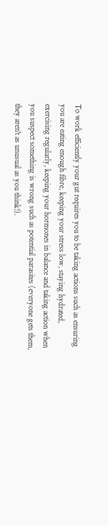To work efficiently your gut requires you to be taking actions such as ensuring you are eating enough fibre, keeping your stress low, staying hydrated, exercising regularly, keeping your hormones in balance and taking action when you suspect something is wrong such as potential parasites (everyone gets them, they aren't as unusual as you think!).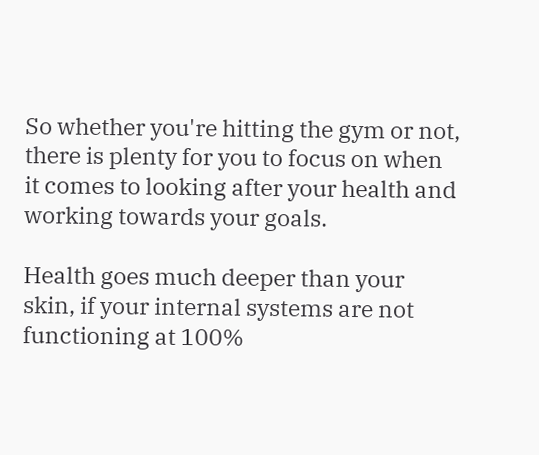So whether you're hitting the gym or not, there is plenty for you to focus on when it comes to looking after your health and working towards your goals.

Health goes much deeper than your skin, if your internal systems are not functioning at 100%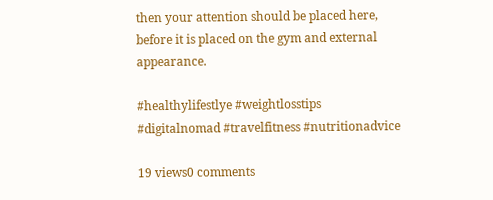then your attention should be placed here, before it is placed on the gym and external appearance.

#healthylifestlye #weightlosstips #digitalnomad #travelfitness #nutritionadvice

19 views0 comments